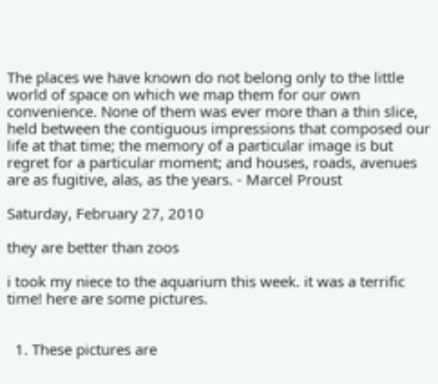The places we have known do not belong only to the little world of space on which we map them for our own convenience. None of them was ever more than a thin slice, held between the contiguous impressions that composed our life at that time; the memory of a particular image is but regret for a particular moment; and houses, roads, avenues are as fugitive, alas, as the years. - Marcel Proust

Saturday, February 27, 2010

they are better than zoos

i took my niece to the aquarium this week. it was a terrific time! here are some pictures.


  1. These pictures are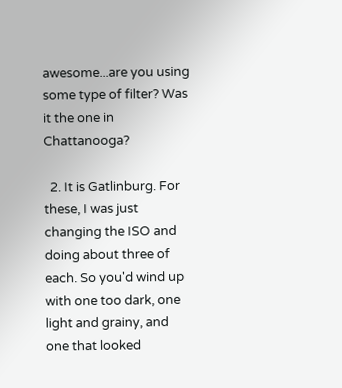awesome...are you using some type of filter? Was it the one in Chattanooga?

  2. It is Gatlinburg. For these, I was just changing the ISO and doing about three of each. So you'd wind up with one too dark, one light and grainy, and one that looked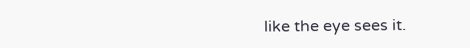like the eye sees it.